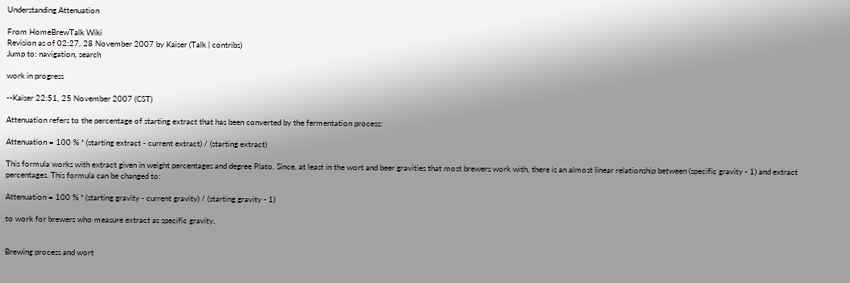Understanding Attenuation

From HomeBrewTalk Wiki
Revision as of 02:27, 28 November 2007 by Kaiser (Talk | contribs)
Jump to: navigation, search

work in progress

--Kaiser 22:51, 25 November 2007 (CST)

Attenuation refers to the percentage of starting extract that has been converted by the fermentation process:

Attenuation = 100 % * (starting extract - current extract) / (starting extract)

This formula works with extract given in weight percentages and degree Plato. Since, at least in the wort and beer gravities that most brewers work with, there is an almost linear relationship between (specific gravity - 1) and extract percentages. This formula can be changed to:

Attenuation = 100 % * (starting gravity - current gravity) / (starting gravity - 1)

to work for brewers who measure extract as specific gravity.


Brewing process and wort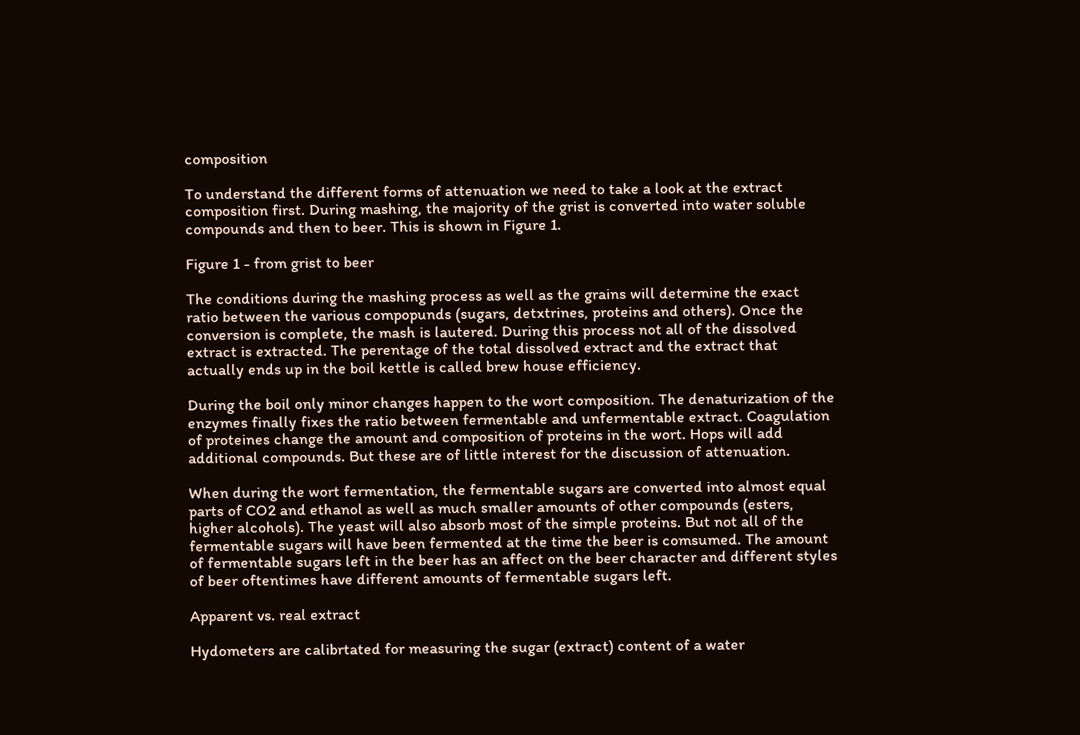composition

To understand the different forms of attenuation we need to take a look at the extract composition first. During mashing, the majority of the grist is converted into water soluble compounds and then to beer. This is shown in Figure 1.

Figure 1 - from grist to beer

The conditions during the mashing process as well as the grains will determine the exact ratio between the various compopunds (sugars, detxtrines, proteins and others). Once the conversion is complete, the mash is lautered. During this process not all of the dissolved extract is extracted. The perentage of the total dissolved extract and the extract that actually ends up in the boil kettle is called brew house efficiency.

During the boil only minor changes happen to the wort composition. The denaturization of the enzymes finally fixes the ratio between fermentable and unfermentable extract. Coagulation of proteines change the amount and composition of proteins in the wort. Hops will add additional compounds. But these are of little interest for the discussion of attenuation.

When during the wort fermentation, the fermentable sugars are converted into almost equal parts of CO2 and ethanol as well as much smaller amounts of other compounds (esters, higher alcohols). The yeast will also absorb most of the simple proteins. But not all of the fermentable sugars will have been fermented at the time the beer is comsumed. The amount of fermentable sugars left in the beer has an affect on the beer character and different styles of beer oftentimes have different amounts of fermentable sugars left.

Apparent vs. real extract

Hydometers are calibrtated for measuring the sugar (extract) content of a water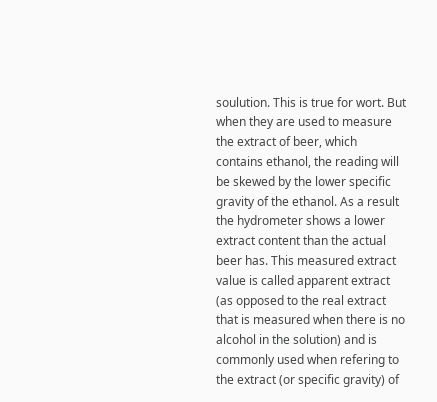soulution. This is true for wort. But when they are used to measure the extract of beer, which contains ethanol, the reading will be skewed by the lower specific gravity of the ethanol. As a result the hydrometer shows a lower extract content than the actual beer has. This measured extract value is called apparent extract (as opposed to the real extract that is measured when there is no alcohol in the solution) and is commonly used when refering to the extract (or specific gravity) of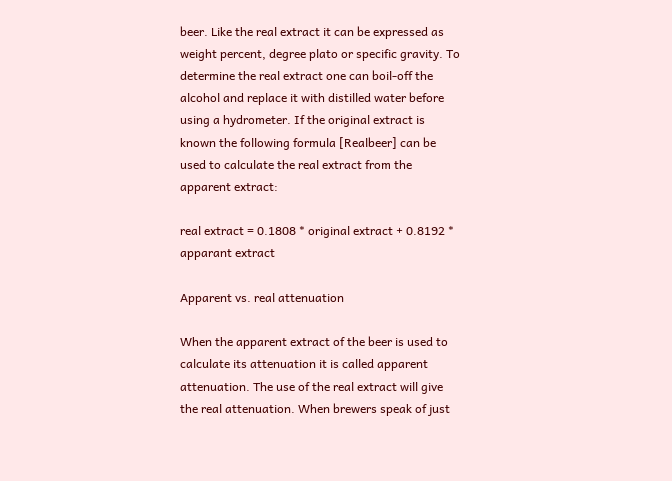beer. Like the real extract it can be expressed as weight percent, degree plato or specific gravity. To determine the real extract one can boil-off the alcohol and replace it with distilled water before using a hydrometer. If the original extract is known the following formula [Realbeer] can be used to calculate the real extract from the apparent extract:

real extract = 0.1808 * original extract + 0.8192 * apparant extract

Apparent vs. real attenuation

When the apparent extract of the beer is used to calculate its attenuation it is called apparent attenuation. The use of the real extract will give the real attenuation. When brewers speak of just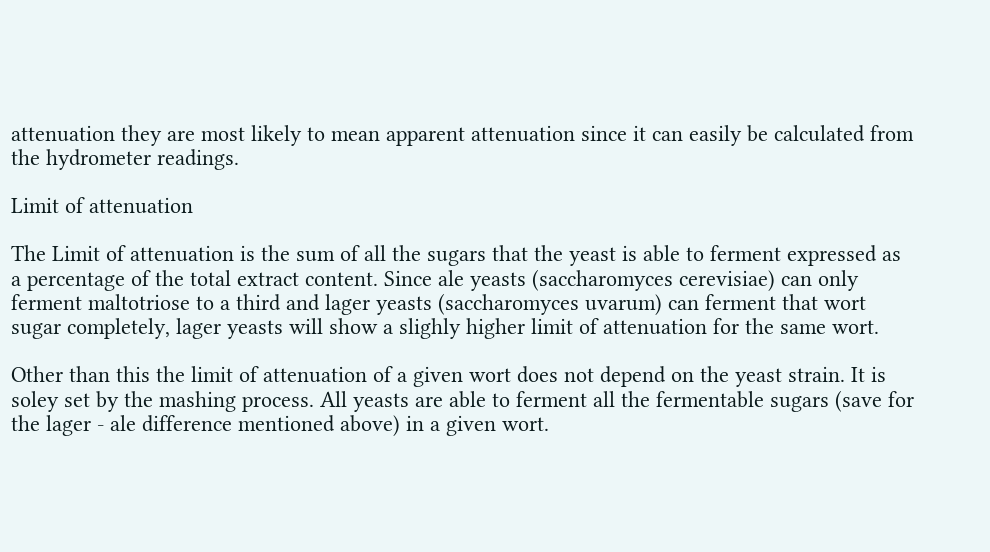attenuation they are most likely to mean apparent attenuation since it can easily be calculated from the hydrometer readings.

Limit of attenuation

The Limit of attenuation is the sum of all the sugars that the yeast is able to ferment expressed as a percentage of the total extract content. Since ale yeasts (saccharomyces cerevisiae) can only ferment maltotriose to a third and lager yeasts (saccharomyces uvarum) can ferment that wort sugar completely, lager yeasts will show a slighly higher limit of attenuation for the same wort.

Other than this the limit of attenuation of a given wort does not depend on the yeast strain. It is soley set by the mashing process. All yeasts are able to ferment all the fermentable sugars (save for the lager - ale difference mentioned above) in a given wort.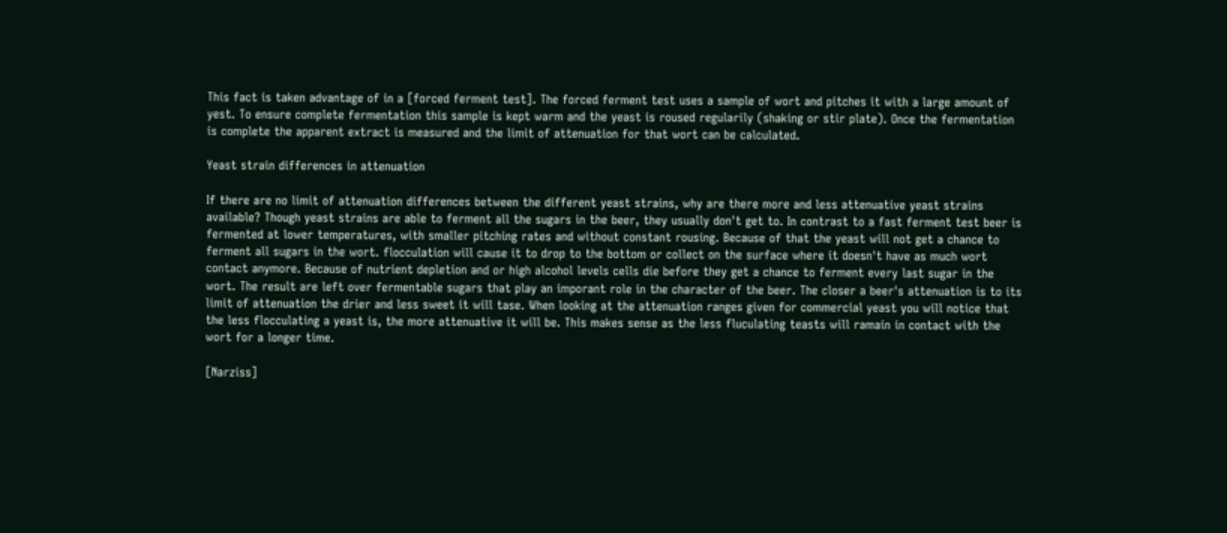This fact is taken advantage of in a [forced ferment test]. The forced ferment test uses a sample of wort and pitches it with a large amount of yest. To ensure complete fermentation this sample is kept warm and the yeast is roused regularily (shaking or stir plate). Once the fermentation is complete the apparent extract is measured and the limit of attenuation for that wort can be calculated.

Yeast strain differences in attenuation

If there are no limit of attenuation differences between the different yeast strains, why are there more and less attenuative yeast strains available? Though yeast strains are able to ferment all the sugars in the beer, they usually don't get to. In contrast to a fast ferment test beer is fermented at lower temperatures, with smaller pitching rates and without constant rousing. Because of that the yeast will not get a chance to ferment all sugars in the wort. flocculation will cause it to drop to the bottom or collect on the surface where it doesn't have as much wort contact anymore. Because of nutrient depletion and or high alcohol levels cells die before they get a chance to ferment every last sugar in the wort. The result are left over fermentable sugars that play an imporant role in the character of the beer. The closer a beer's attenuation is to its limit of attenuation the drier and less sweet it will tase. When looking at the attenuation ranges given for commercial yeast you will notice that the less flocculating a yeast is, the more attenuative it will be. This makes sense as the less fluculating teasts will ramain in contact with the wort for a longer time.

[Narziss]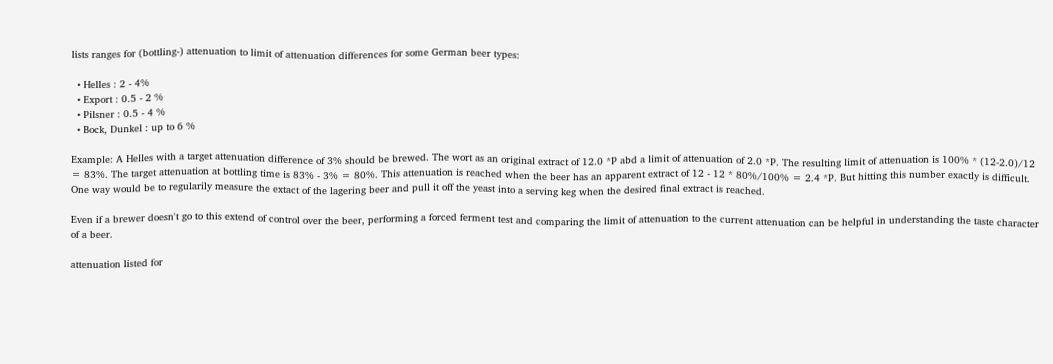lists ranges for (bottling-) attenuation to limit of attenuation differences for some German beer types:

  • Helles : 2 - 4%
  • Export : 0.5 - 2 %
  • Pilsner : 0.5 - 4 %
  • Bock, Dunkel : up to 6 %

Example: A Helles with a target attenuation difference of 3% should be brewed. The wort as an original extract of 12.0 *P abd a limit of attenuation of 2.0 *P. The resulting limit of attenuation is 100% * (12-2.0)/12 = 83%. The target attenuation at bottling time is 83% - 3% = 80%. This attenuation is reached when the beer has an apparent extract of 12 - 12 * 80%/100% = 2.4 *P. But hitting this number exactly is difficult. One way would be to regularily measure the extact of the lagering beer and pull it off the yeast into a serving keg when the desired final extract is reached.

Even if a brewer doesn't go to this extend of control over the beer, performing a forced ferment test and comparing the limit of attenuation to the current attenuation can be helpful in understanding the taste character of a beer.

attenuation listed for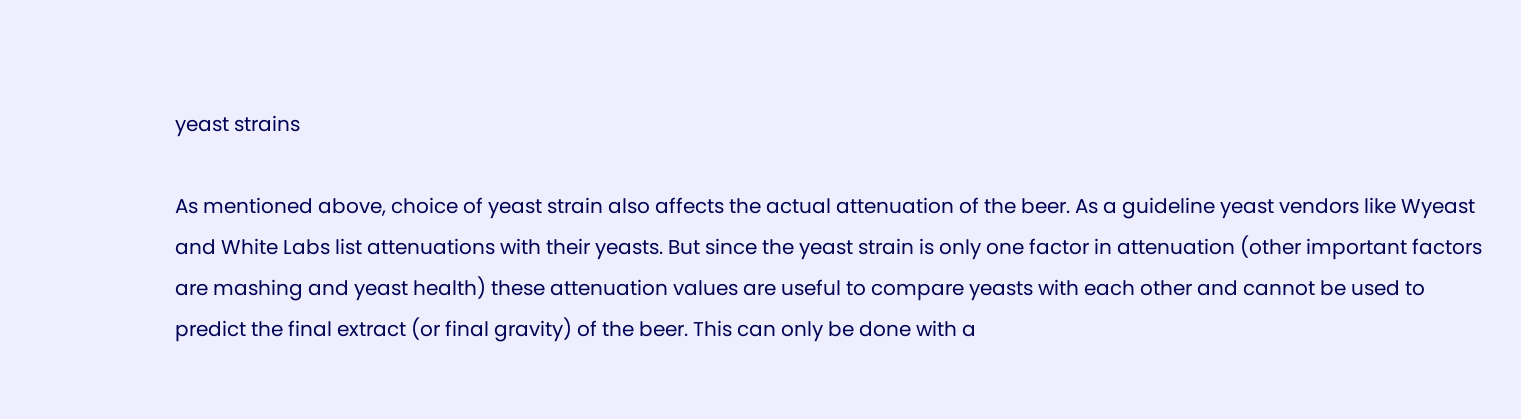yeast strains

As mentioned above, choice of yeast strain also affects the actual attenuation of the beer. As a guideline yeast vendors like Wyeast and White Labs list attenuations with their yeasts. But since the yeast strain is only one factor in attenuation (other important factors are mashing and yeast health) these attenuation values are useful to compare yeasts with each other and cannot be used to predict the final extract (or final gravity) of the beer. This can only be done with a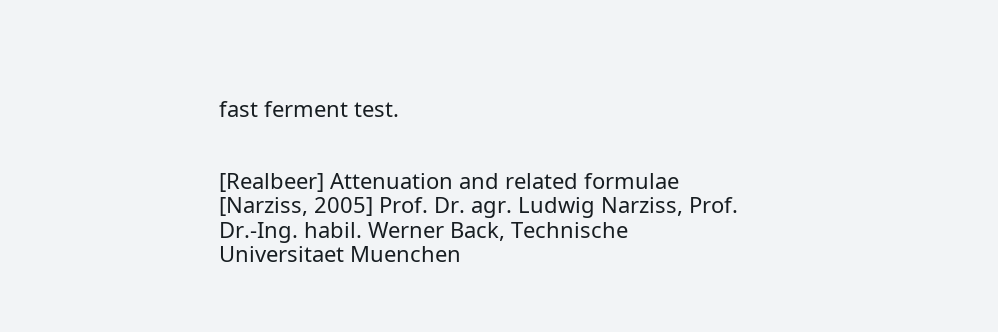fast ferment test.


[Realbeer] Attenuation and related formulae
[Narziss, 2005] Prof. Dr. agr. Ludwig Narziss, Prof. Dr.-Ing. habil. Werner Back, Technische Universitaet Muenchen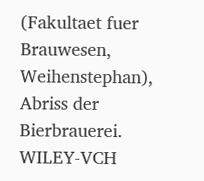(Fakultaet fuer Brauwesen, Weihenstephan), Abriss der Bierbrauerei. WILEY-VCH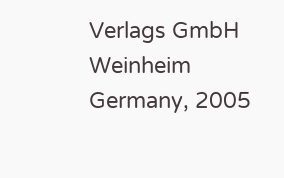Verlags GmbH Weinheim Germany, 2005